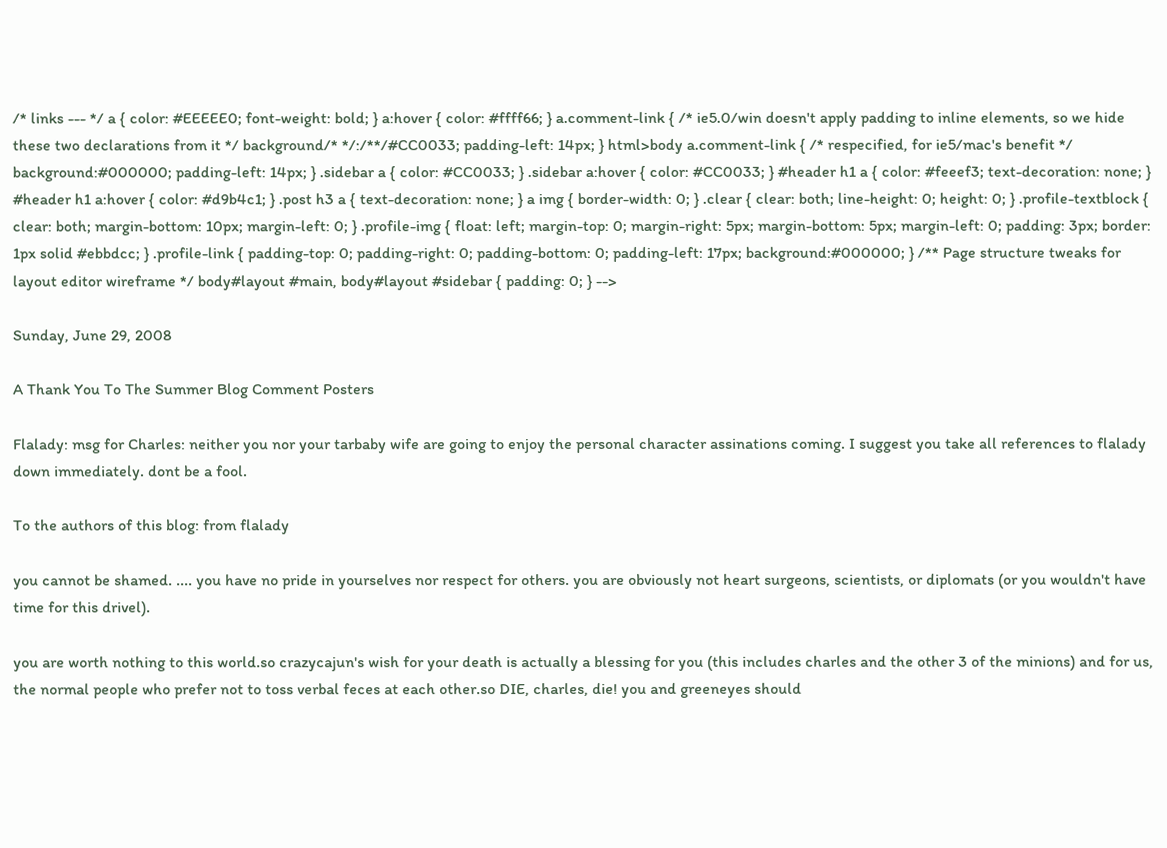/* links --- */ a { color: #EEEEE0; font-weight: bold; } a:hover { color: #ffff66; } a.comment-link { /* ie5.0/win doesn't apply padding to inline elements, so we hide these two declarations from it */ background/* */:/**/#CC0033; padding-left: 14px; } html>body a.comment-link { /* respecified, for ie5/mac's benefit */ background:#000000; padding-left: 14px; } .sidebar a { color: #CC0033; } .sidebar a:hover { color: #CC0033; } #header h1 a { color: #feeef3; text-decoration: none; } #header h1 a:hover { color: #d9b4c1; } .post h3 a { text-decoration: none; } a img { border-width: 0; } .clear { clear: both; line-height: 0; height: 0; } .profile-textblock { clear: both; margin-bottom: 10px; margin-left: 0; } .profile-img { float: left; margin-top: 0; margin-right: 5px; margin-bottom: 5px; margin-left: 0; padding: 3px; border: 1px solid #ebbdcc; } .profile-link { padding-top: 0; padding-right: 0; padding-bottom: 0; padding-left: 17px; background:#000000; } /** Page structure tweaks for layout editor wireframe */ body#layout #main, body#layout #sidebar { padding: 0; } -->

Sunday, June 29, 2008

A Thank You To The Summer Blog Comment Posters

Flalady: msg for Charles: neither you nor your tarbaby wife are going to enjoy the personal character assinations coming. I suggest you take all references to flalady down immediately. dont be a fool.

To the authors of this blog: from flalady

you cannot be shamed. .... you have no pride in yourselves nor respect for others. you are obviously not heart surgeons, scientists, or diplomats (or you wouldn't have time for this drivel).

you are worth nothing to this world.so crazycajun's wish for your death is actually a blessing for you (this includes charles and the other 3 of the minions) and for us, the normal people who prefer not to toss verbal feces at each other.so DIE, charles, die! you and greeneyes should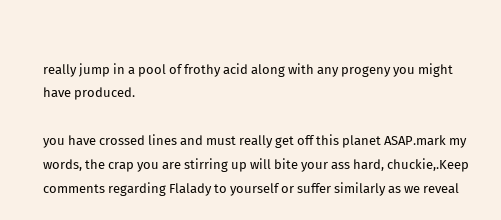really jump in a pool of frothy acid along with any progeny you might have produced.

you have crossed lines and must really get off this planet ASAP.mark my words, the crap you are stirring up will bite your ass hard, chuckie,.Keep comments regarding Flalady to yourself or suffer similarly as we reveal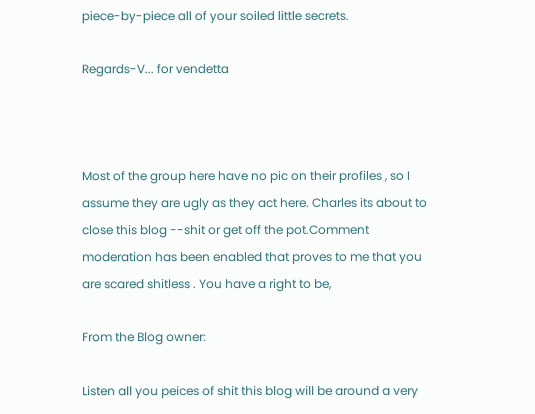piece-by-piece all of your soiled little secrets.

Regards-V... for vendetta



Most of the group here have no pic on their profiles , so I assume they are ugly as they act here. Charles its about to close this blog --shit or get off the pot.Comment moderation has been enabled that proves to me that you are scared shitless . You have a right to be,

From the Blog owner:

Listen all you peices of shit this blog will be around a very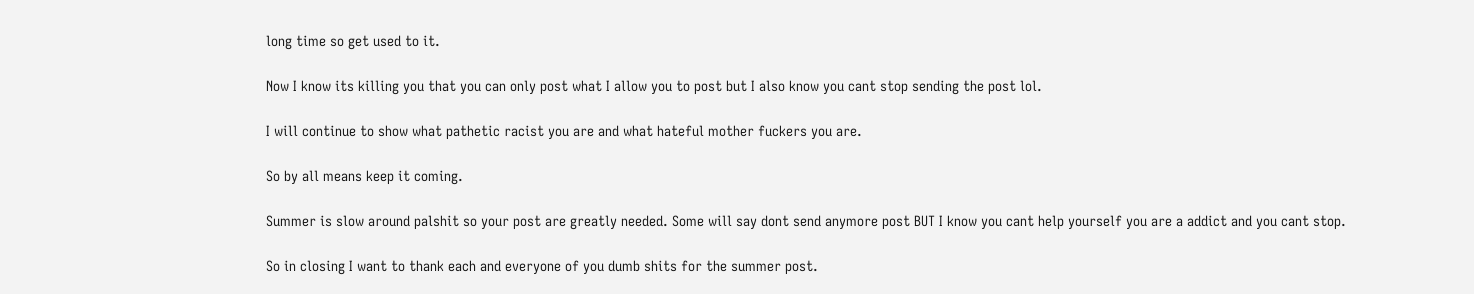long time so get used to it.

Now I know its killing you that you can only post what I allow you to post but I also know you cant stop sending the post lol.

I will continue to show what pathetic racist you are and what hateful mother fuckers you are.

So by all means keep it coming.

Summer is slow around palshit so your post are greatly needed. Some will say dont send anymore post BUT I know you cant help yourself you are a addict and you cant stop.

So in closing I want to thank each and everyone of you dumb shits for the summer post.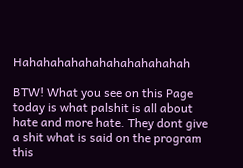Hahahahahahahahahahahahah

BTW! What you see on this Page today is what palshit is all about hate and more hate. They dont give a shit what is said on the program this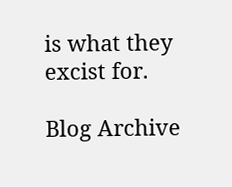is what they excist for.

Blog Archive